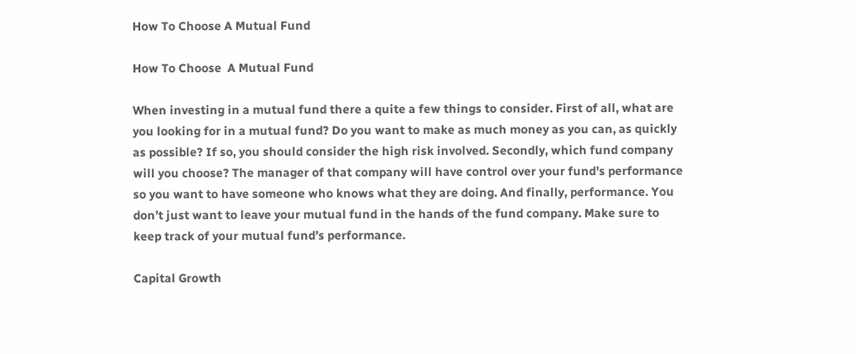How To Choose A Mutual Fund

How To Choose  A Mutual Fund

When investing in a mutual fund there a quite a few things to consider. First of all, what are you looking for in a mutual fund? Do you want to make as much money as you can, as quickly as possible? If so, you should consider the high risk involved. Secondly, which fund company will you choose? The manager of that company will have control over your fund’s performance so you want to have someone who knows what they are doing. And finally, performance. You don’t just want to leave your mutual fund in the hands of the fund company. Make sure to keep track of your mutual fund’s performance.

Capital Growth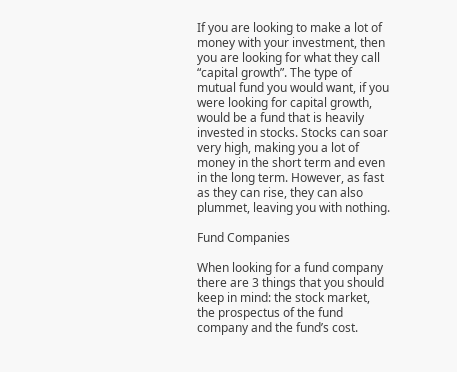If you are looking to make a lot of money with your investment, then you are looking for what they call “capital growth”. The type of mutual fund you would want, if you were looking for capital growth, would be a fund that is heavily invested in stocks. Stocks can soar very high, making you a lot of money in the short term and even in the long term. However, as fast as they can rise, they can also plummet, leaving you with nothing.

Fund Companies

When looking for a fund company there are 3 things that you should keep in mind: the stock market, the prospectus of the fund company and the fund’s cost.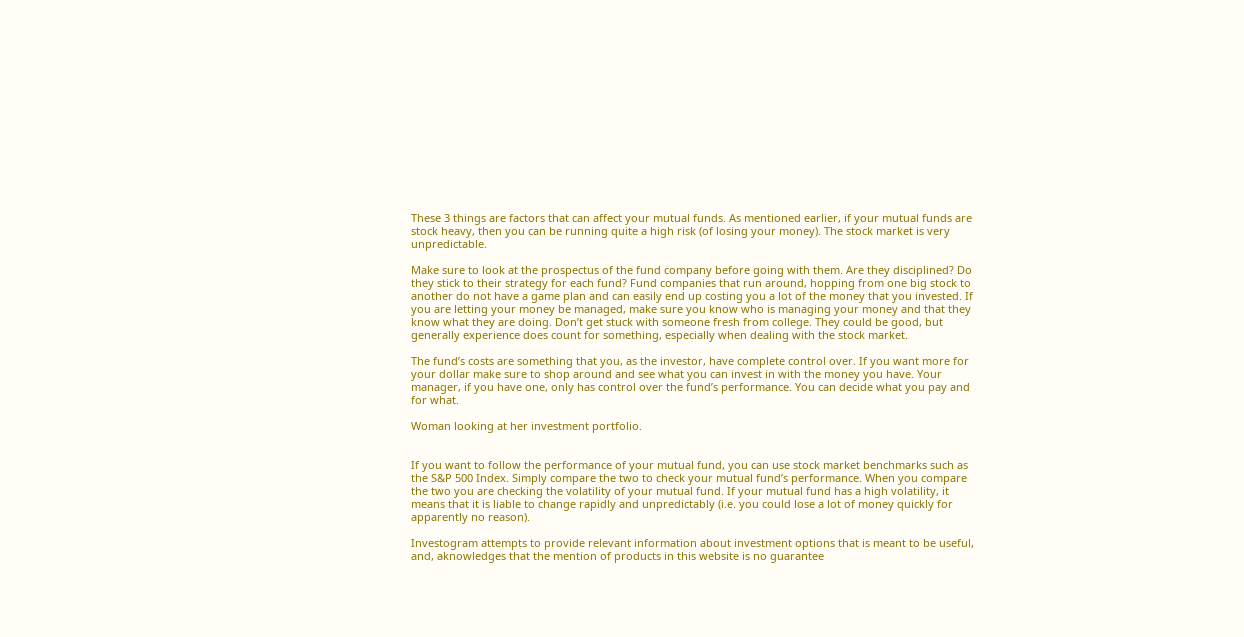These 3 things are factors that can affect your mutual funds. As mentioned earlier, if your mutual funds are stock heavy, then you can be running quite a high risk (of losing your money). The stock market is very unpredictable.

Make sure to look at the prospectus of the fund company before going with them. Are they disciplined? Do they stick to their strategy for each fund? Fund companies that run around, hopping from one big stock to another do not have a game plan and can easily end up costing you a lot of the money that you invested. If you are letting your money be managed, make sure you know who is managing your money and that they know what they are doing. Don’t get stuck with someone fresh from college. They could be good, but generally experience does count for something, especially when dealing with the stock market.

The fund’s costs are something that you, as the investor, have complete control over. If you want more for your dollar make sure to shop around and see what you can invest in with the money you have. Your manager, if you have one, only has control over the fund’s performance. You can decide what you pay and for what.

Woman looking at her investment portfolio.


If you want to follow the performance of your mutual fund, you can use stock market benchmarks such as the S&P 500 Index. Simply compare the two to check your mutual fund’s performance. When you compare the two you are checking the volatility of your mutual fund. If your mutual fund has a high volatility, it means that it is liable to change rapidly and unpredictably (i.e. you could lose a lot of money quickly for apparently no reason).

Investogram attempts to provide relevant information about investment options that is meant to be useful, and, aknowledges that the mention of products in this website is no guarantee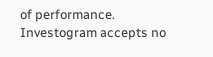of performance. Investogram accepts no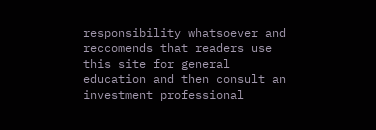responsibility whatsoever and reccomends that readers use this site for general education and then consult an investment professional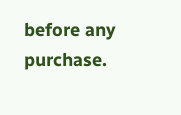before any purchase.